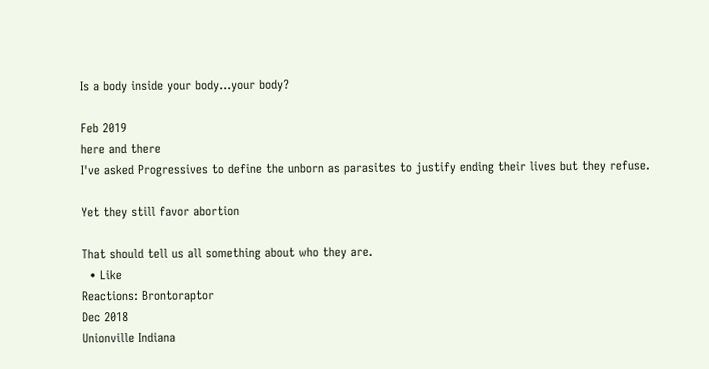Is a body inside your body...your body?

Feb 2019
here and there
I've asked Progressives to define the unborn as parasites to justify ending their lives but they refuse.

Yet they still favor abortion

That should tell us all something about who they are.
  • Like
Reactions: Brontoraptor
Dec 2018
Unionville Indiana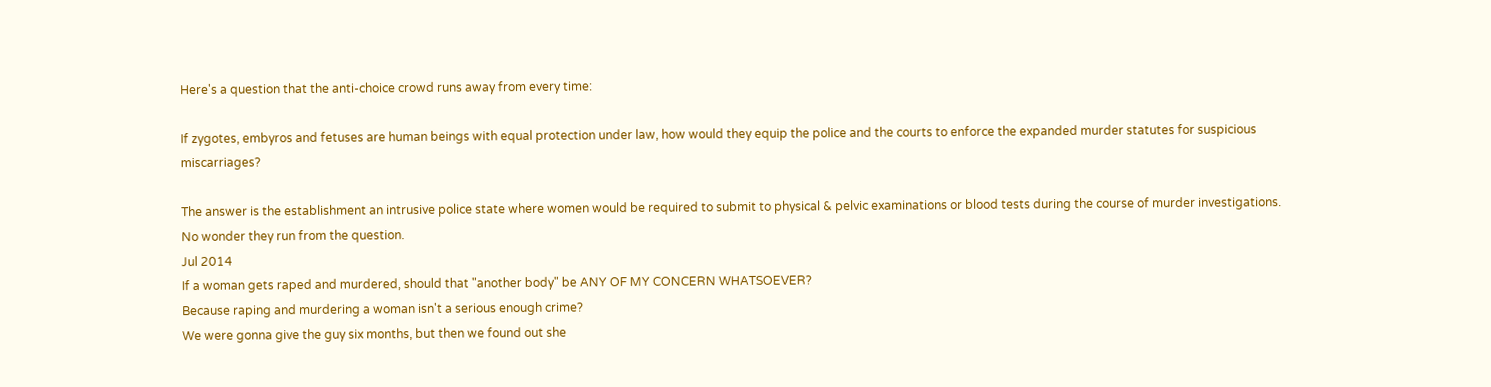Here's a question that the anti-choice crowd runs away from every time:

If zygotes, embyros and fetuses are human beings with equal protection under law, how would they equip the police and the courts to enforce the expanded murder statutes for suspicious miscarriages?

The answer is the establishment an intrusive police state where women would be required to submit to physical & pelvic examinations or blood tests during the course of murder investigations. No wonder they run from the question.
Jul 2014
If a woman gets raped and murdered, should that "another body" be ANY OF MY CONCERN WHATSOEVER?
Because raping and murdering a woman isn't a serious enough crime?
We were gonna give the guy six months, but then we found out she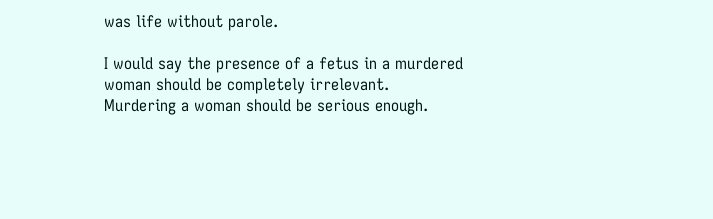was life without parole.

I would say the presence of a fetus in a murdered woman should be completely irrelevant.
Murdering a woman should be serious enough.